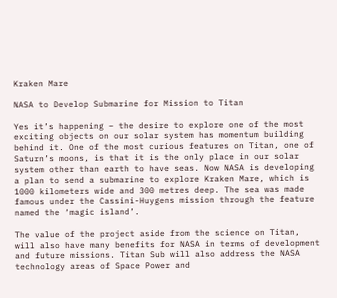Kraken Mare

NASA to Develop Submarine for Mission to Titan

Yes it’s happening – the desire to explore one of the most exciting objects on our solar system has momentum building behind it. One of the most curious features on Titan, one of Saturn’s moons, is that it is the only place in our solar system other than earth to have seas. Now NASA is developing a plan to send a submarine to explore Kraken Mare, which is 1000 kilometers wide and 300 metres deep. The sea was made famous under the Cassini-Huygens mission through the feature named the ‘magic island’.

The value of the project aside from the science on Titan, will also have many benefits for NASA in terms of development and future missions. Titan Sub will also address the NASA technology areas of Space Power and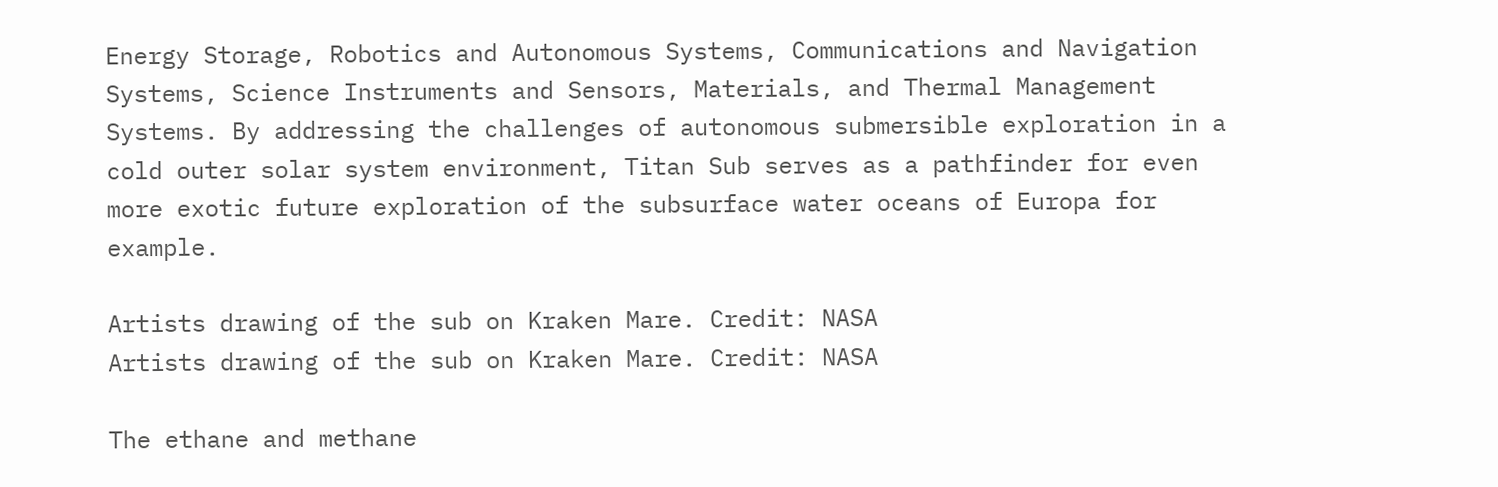Energy Storage, Robotics and Autonomous Systems, Communications and Navigation Systems, Science Instruments and Sensors, Materials, and Thermal Management Systems. By addressing the challenges of autonomous submersible exploration in a cold outer solar system environment, Titan Sub serves as a pathfinder for even more exotic future exploration of the subsurface water oceans of Europa for example.

Artists drawing of the sub on Kraken Mare. Credit: NASA
Artists drawing of the sub on Kraken Mare. Credit: NASA

The ethane and methane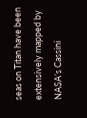seas on Titan have been extensively mapped by NASA’s Cassini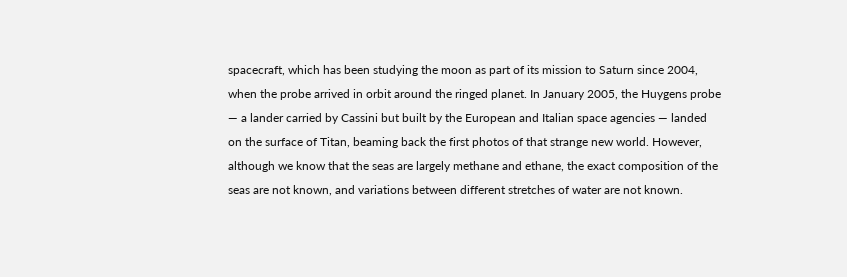spacecraft, which has been studying the moon as part of its mission to Saturn since 2004, when the probe arrived in orbit around the ringed planet. In January 2005, the Huygens probe — a lander carried by Cassini but built by the European and Italian space agencies — landed on the surface of Titan, beaming back the first photos of that strange new world. However, although we know that the seas are largely methane and ethane, the exact composition of the seas are not known, and variations between different stretches of water are not known.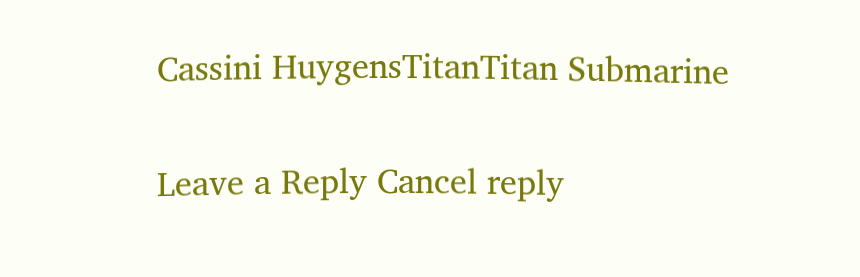Cassini HuygensTitanTitan Submarine

Leave a Reply Cancel reply